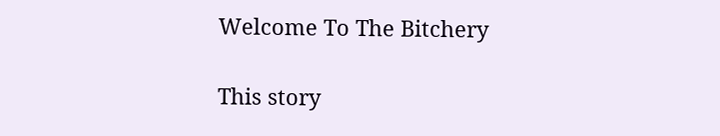Welcome To The Bitchery

This story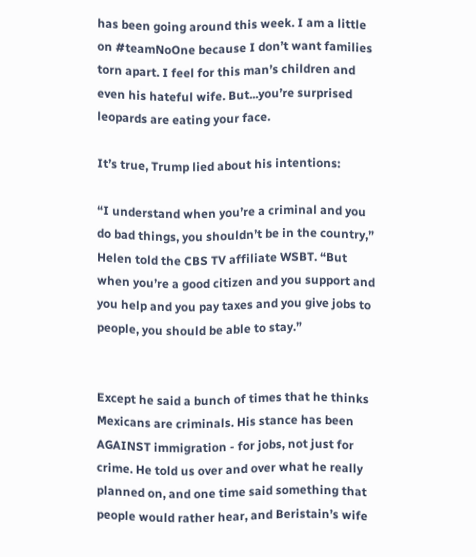has been going around this week. I am a little on #teamNoOne because I don’t want families torn apart. I feel for this man’s children and even his hateful wife. But...you’re surprised leopards are eating your face.

It’s true, Trump lied about his intentions:

“I understand when you’re a criminal and you do bad things, you shouldn’t be in the country,” Helen told the CBS TV affiliate WSBT. “But when you’re a good citizen and you support and you help and you pay taxes and you give jobs to people, you should be able to stay.”


Except he said a bunch of times that he thinks Mexicans are criminals. His stance has been AGAINST immigration - for jobs, not just for crime. He told us over and over what he really planned on, and one time said something that people would rather hear, and Beristain’s wife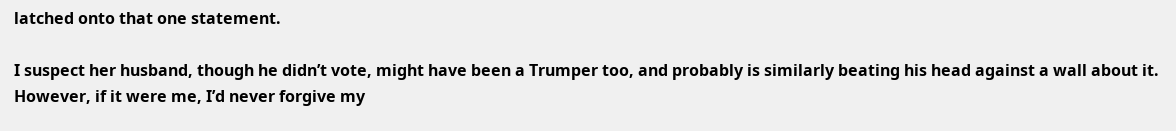latched onto that one statement.

I suspect her husband, though he didn’t vote, might have been a Trumper too, and probably is similarly beating his head against a wall about it. However, if it were me, I’d never forgive my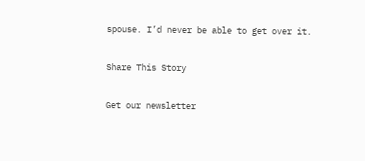spouse. I’d never be able to get over it.

Share This Story

Get our newsletter